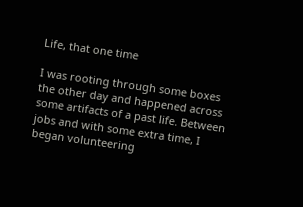Life, that one time

I was rooting through some boxes the other day and happened across some artifacts of a past life. Between jobs and with some extra time, I began volunteering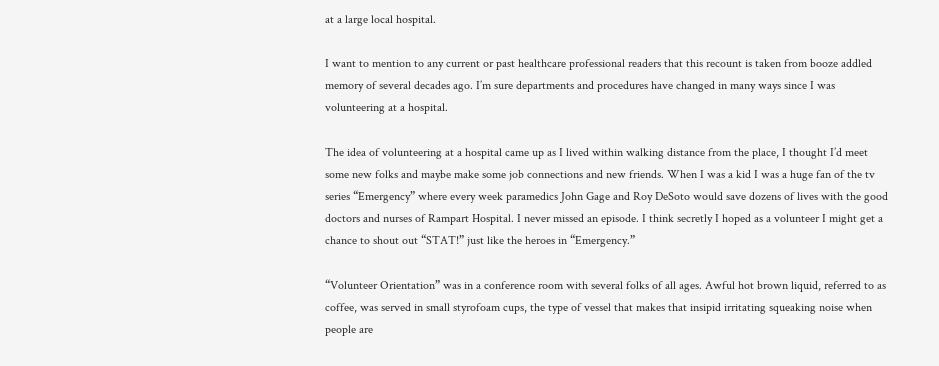at a large local hospital.

I want to mention to any current or past healthcare professional readers that this recount is taken from booze addled memory of several decades ago. I’m sure departments and procedures have changed in many ways since I was volunteering at a hospital.

The idea of volunteering at a hospital came up as I lived within walking distance from the place, I thought I’d meet some new folks and maybe make some job connections and new friends. When I was a kid I was a huge fan of the tv series “Emergency” where every week paramedics John Gage and Roy DeSoto would save dozens of lives with the good doctors and nurses of Rampart Hospital. I never missed an episode. I think secretly I hoped as a volunteer I might get a chance to shout out “STAT!” just like the heroes in “Emergency.”

“Volunteer Orientation” was in a conference room with several folks of all ages. Awful hot brown liquid, referred to as coffee, was served in small styrofoam cups, the type of vessel that makes that insipid irritating squeaking noise when people are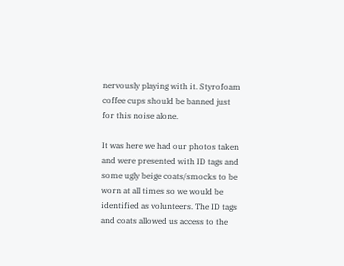nervously playing with it. Styrofoam coffee cups should be banned just for this noise alone.

It was here we had our photos taken and were presented with ID tags and some ugly beige coats/smocks to be worn at all times so we would be identified as volunteers. The ID tags and coats allowed us access to the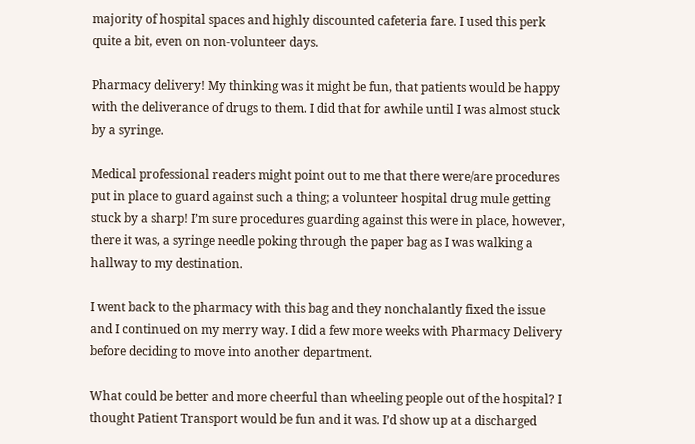majority of hospital spaces and highly discounted cafeteria fare. I used this perk quite a bit, even on non-volunteer days.

Pharmacy delivery! My thinking was it might be fun, that patients would be happy with the deliverance of drugs to them. I did that for awhile until I was almost stuck by a syringe.

Medical professional readers might point out to me that there were/are procedures put in place to guard against such a thing; a volunteer hospital drug mule getting stuck by a sharp! I’m sure procedures guarding against this were in place, however, there it was, a syringe needle poking through the paper bag as I was walking a hallway to my destination.

I went back to the pharmacy with this bag and they nonchalantly fixed the issue and I continued on my merry way. I did a few more weeks with Pharmacy Delivery before deciding to move into another department.

What could be better and more cheerful than wheeling people out of the hospital? I thought Patient Transport would be fun and it was. I’d show up at a discharged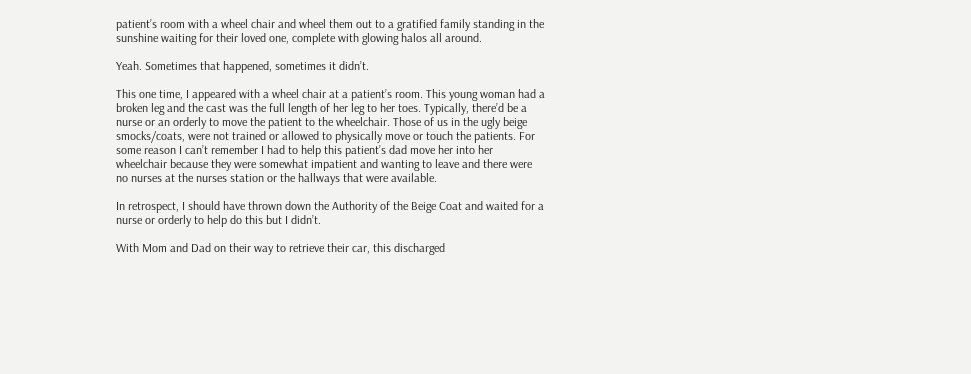patient’s room with a wheel chair and wheel them out to a gratified family standing in the sunshine waiting for their loved one, complete with glowing halos all around.

Yeah. Sometimes that happened, sometimes it didn’t.

This one time, I appeared with a wheel chair at a patient’s room. This young woman had a broken leg and the cast was the full length of her leg to her toes. Typically, there’d be a nurse or an orderly to move the patient to the wheelchair. Those of us in the ugly beige smocks/coats, were not trained or allowed to physically move or touch the patients. For some reason I can’t remember I had to help this patient’s dad move her into her wheelchair because they were somewhat impatient and wanting to leave and there were no nurses at the nurses station or the hallways that were available.

In retrospect, I should have thrown down the Authority of the Beige Coat and waited for a nurse or orderly to help do this but I didn’t.

With Mom and Dad on their way to retrieve their car, this discharged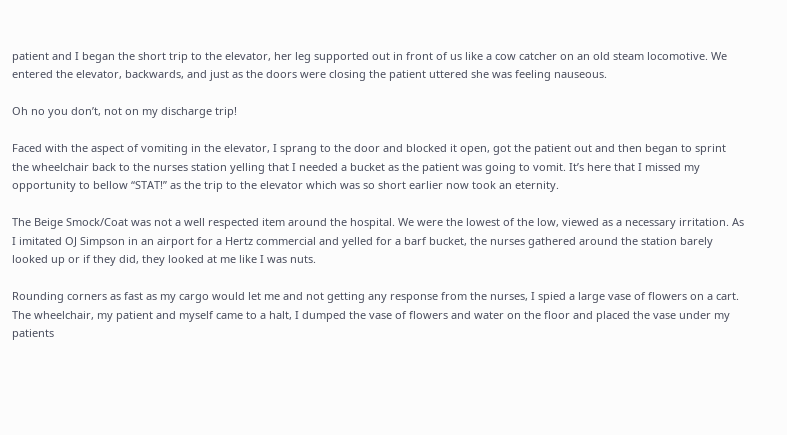patient and I began the short trip to the elevator, her leg supported out in front of us like a cow catcher on an old steam locomotive. We entered the elevator, backwards, and just as the doors were closing the patient uttered she was feeling nauseous.

Oh no you don’t, not on my discharge trip!

Faced with the aspect of vomiting in the elevator, I sprang to the door and blocked it open, got the patient out and then began to sprint the wheelchair back to the nurses station yelling that I needed a bucket as the patient was going to vomit. It’s here that I missed my opportunity to bellow “STAT!” as the trip to the elevator which was so short earlier now took an eternity.

The Beige Smock/Coat was not a well respected item around the hospital. We were the lowest of the low, viewed as a necessary irritation. As I imitated OJ Simpson in an airport for a Hertz commercial and yelled for a barf bucket, the nurses gathered around the station barely looked up or if they did, they looked at me like I was nuts.

Rounding corners as fast as my cargo would let me and not getting any response from the nurses, I spied a large vase of flowers on a cart. The wheelchair, my patient and myself came to a halt, I dumped the vase of flowers and water on the floor and placed the vase under my patients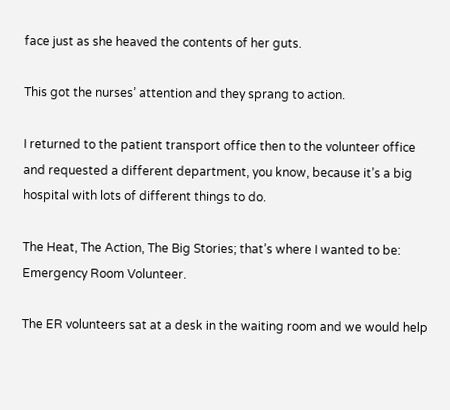face just as she heaved the contents of her guts.

This got the nurses’ attention and they sprang to action.

I returned to the patient transport office then to the volunteer office and requested a different department, you know, because it’s a big hospital with lots of different things to do.

The Heat, The Action, The Big Stories; that’s where I wanted to be: Emergency Room Volunteer.

The ER volunteers sat at a desk in the waiting room and we would help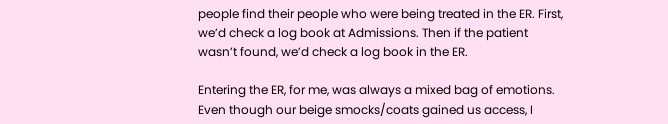people find their people who were being treated in the ER. First, we’d check a log book at Admissions. Then if the patient wasn’t found, we’d check a log book in the ER.

Entering the ER, for me, was always a mixed bag of emotions. Even though our beige smocks/coats gained us access, I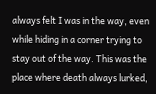always felt I was in the way, even while hiding in a corner trying to stay out of the way. This was the place where death always lurked,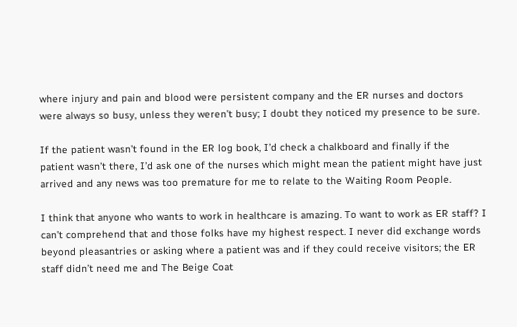where injury and pain and blood were persistent company and the ER nurses and doctors were always so busy, unless they weren’t busy; I doubt they noticed my presence to be sure.

If the patient wasn’t found in the ER log book, I’d check a chalkboard and finally if the patient wasn’t there, I’d ask one of the nurses which might mean the patient might have just arrived and any news was too premature for me to relate to the Waiting Room People.

I think that anyone who wants to work in healthcare is amazing. To want to work as ER staff? I can’t comprehend that and those folks have my highest respect. I never did exchange words beyond pleasantries or asking where a patient was and if they could receive visitors; the ER staff didn’t need me and The Beige Coat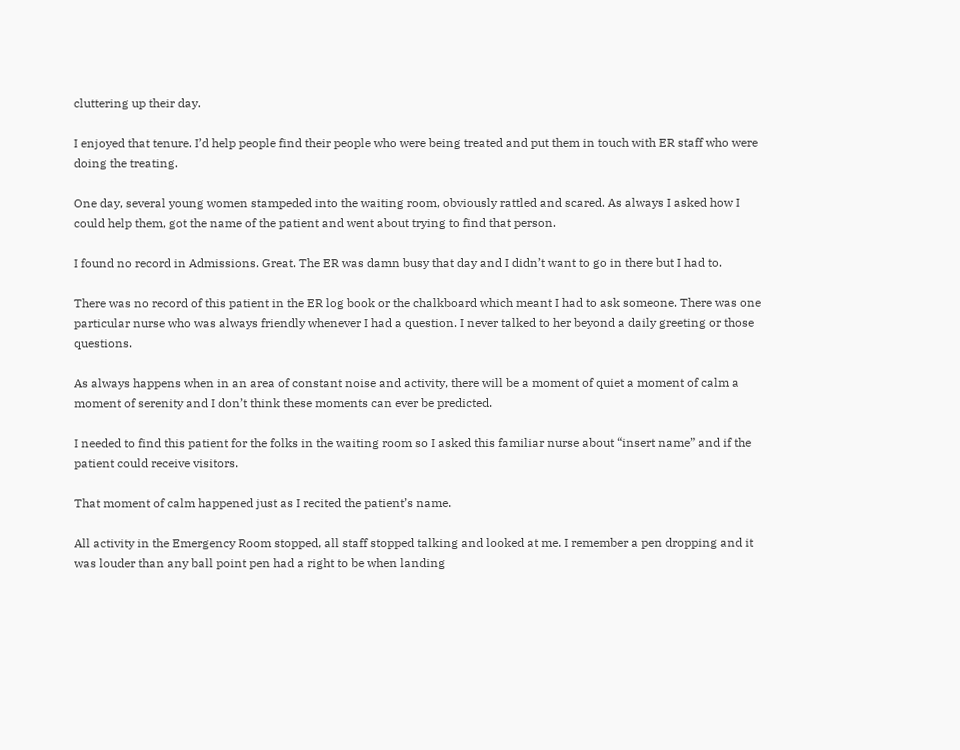cluttering up their day.

I enjoyed that tenure. I’d help people find their people who were being treated and put them in touch with ER staff who were doing the treating.

One day, several young women stampeded into the waiting room, obviously rattled and scared. As always I asked how I could help them, got the name of the patient and went about trying to find that person.

I found no record in Admissions. Great. The ER was damn busy that day and I didn’t want to go in there but I had to.

There was no record of this patient in the ER log book or the chalkboard which meant I had to ask someone. There was one particular nurse who was always friendly whenever I had a question. I never talked to her beyond a daily greeting or those questions.

As always happens when in an area of constant noise and activity, there will be a moment of quiet a moment of calm a moment of serenity and I don’t think these moments can ever be predicted.

I needed to find this patient for the folks in the waiting room so I asked this familiar nurse about “insert name” and if the patient could receive visitors.

That moment of calm happened just as I recited the patient’s name.

All activity in the Emergency Room stopped, all staff stopped talking and looked at me. I remember a pen dropping and it was louder than any ball point pen had a right to be when landing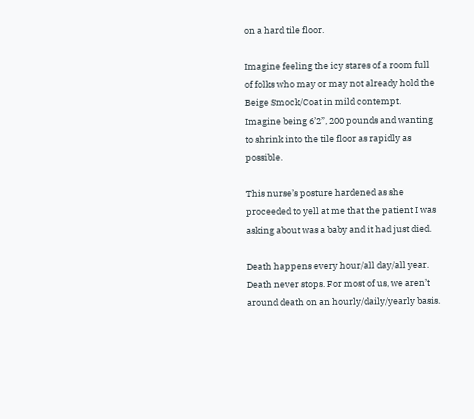on a hard tile floor.

Imagine feeling the icy stares of a room full of folks who may or may not already hold the Beige Smock/Coat in mild contempt. Imagine being 6’2”, 200 pounds and wanting to shrink into the tile floor as rapidly as possible.

This nurse’s posture hardened as she proceeded to yell at me that the patient I was asking about was a baby and it had just died.

Death happens every hour/all day/all year. Death never stops. For most of us, we aren’t around death on an hourly/daily/yearly basis.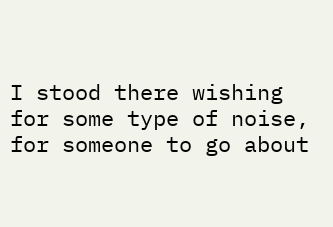I stood there wishing for some type of noise, for someone to go about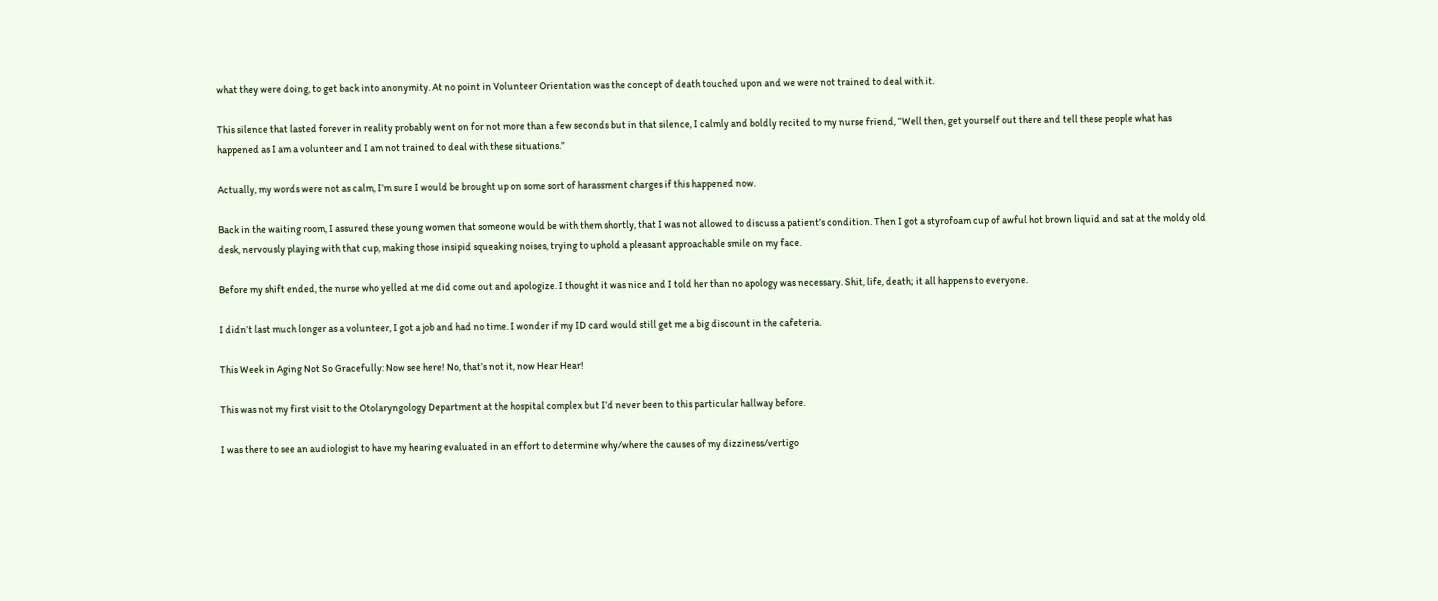what they were doing, to get back into anonymity. At no point in Volunteer Orientation was the concept of death touched upon and we were not trained to deal with it.

This silence that lasted forever in reality probably went on for not more than a few seconds but in that silence, I calmly and boldly recited to my nurse friend, “Well then, get yourself out there and tell these people what has happened as I am a volunteer and I am not trained to deal with these situations.”

Actually, my words were not as calm, I’m sure I would be brought up on some sort of harassment charges if this happened now.

Back in the waiting room, I assured these young women that someone would be with them shortly, that I was not allowed to discuss a patient’s condition. Then I got a styrofoam cup of awful hot brown liquid and sat at the moldy old desk, nervously playing with that cup, making those insipid squeaking noises, trying to uphold a pleasant approachable smile on my face.

Before my shift ended, the nurse who yelled at me did come out and apologize. I thought it was nice and I told her than no apology was necessary. Shit, life, death; it all happens to everyone.

I didn’t last much longer as a volunteer, I got a job and had no time. I wonder if my ID card would still get me a big discount in the cafeteria.

This Week in Aging Not So Gracefully: Now see here! No, that’s not it, now Hear Hear!

This was not my first visit to the Otolaryngology Department at the hospital complex but I’d never been to this particular hallway before.

I was there to see an audiologist to have my hearing evaluated in an effort to determine why/where the causes of my dizziness/vertigo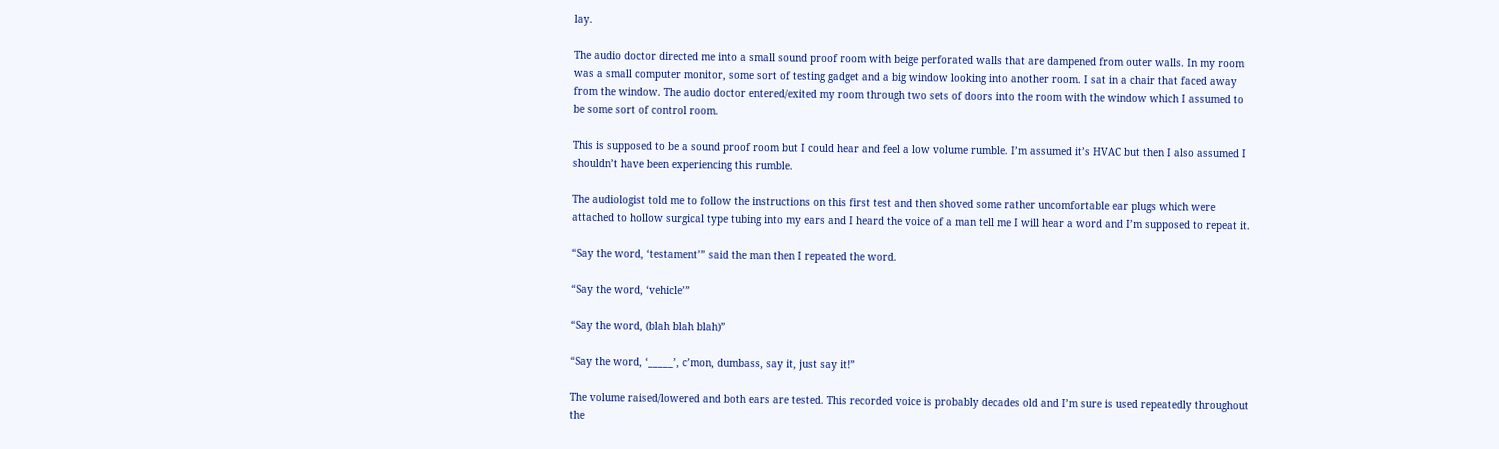lay.

The audio doctor directed me into a small sound proof room with beige perforated walls that are dampened from outer walls. In my room was a small computer monitor, some sort of testing gadget and a big window looking into another room. I sat in a chair that faced away from the window. The audio doctor entered/exited my room through two sets of doors into the room with the window which I assumed to be some sort of control room.

This is supposed to be a sound proof room but I could hear and feel a low volume rumble. I’m assumed it’s HVAC but then I also assumed I shouldn’t have been experiencing this rumble.

The audiologist told me to follow the instructions on this first test and then shoved some rather uncomfortable ear plugs which were attached to hollow surgical type tubing into my ears and I heard the voice of a man tell me I will hear a word and I’m supposed to repeat it.

“Say the word, ‘testament’” said the man then I repeated the word.

“Say the word, ‘vehicle’”

“Say the word, (blah blah blah)”

“Say the word, ‘_____’, c’mon, dumbass, say it, just say it!”

The volume raised/lowered and both ears are tested. This recorded voice is probably decades old and I’m sure is used repeatedly throughout the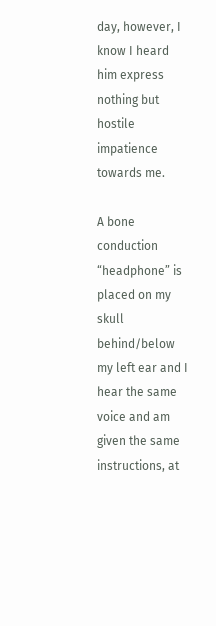day, however, I know I heard him express nothing but hostile impatience towards me.

A bone conduction “headphone” is placed on my skull behind/below my left ear and I hear the same voice and am given the same instructions, at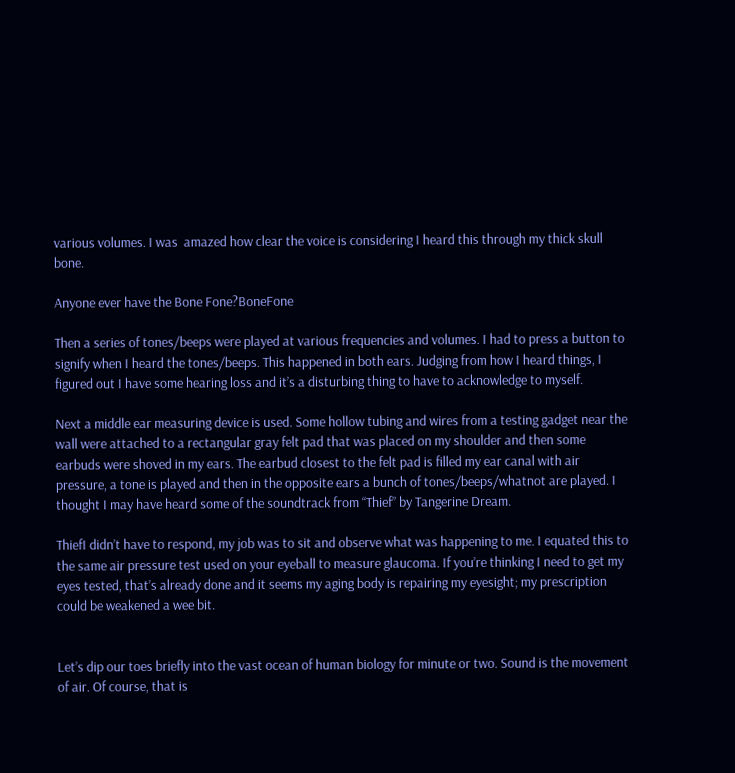various volumes. I was  amazed how clear the voice is considering I heard this through my thick skull bone.

Anyone ever have the Bone Fone?BoneFone

Then a series of tones/beeps were played at various frequencies and volumes. I had to press a button to signify when I heard the tones/beeps. This happened in both ears. Judging from how I heard things, I figured out I have some hearing loss and it’s a disturbing thing to have to acknowledge to myself.

Next a middle ear measuring device is used. Some hollow tubing and wires from a testing gadget near the wall were attached to a rectangular gray felt pad that was placed on my shoulder and then some earbuds were shoved in my ears. The earbud closest to the felt pad is filled my ear canal with air pressure, a tone is played and then in the opposite ears a bunch of tones/beeps/whatnot are played. I thought I may have heard some of the soundtrack from “Thief” by Tangerine Dream.

ThiefI didn’t have to respond, my job was to sit and observe what was happening to me. I equated this to the same air pressure test used on your eyeball to measure glaucoma. If you’re thinking I need to get my eyes tested, that’s already done and it seems my aging body is repairing my eyesight; my prescription could be weakened a wee bit.


Let’s dip our toes briefly into the vast ocean of human biology for minute or two. Sound is the movement of air. Of course, that is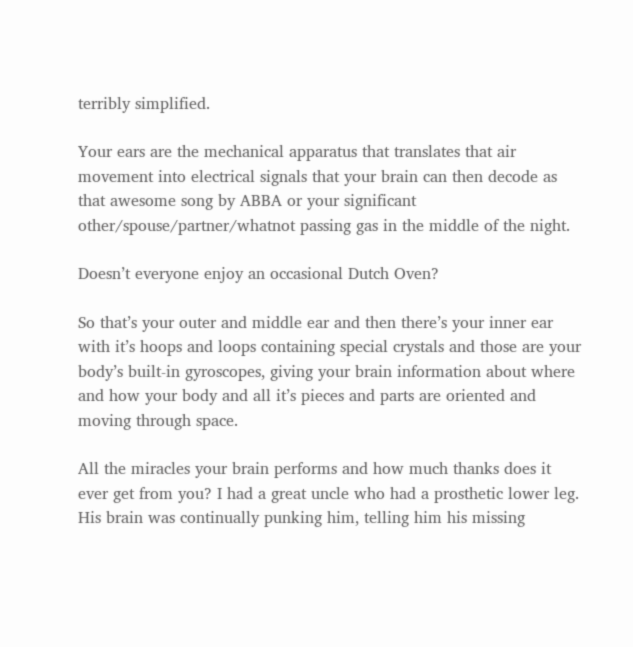terribly simplified.

Your ears are the mechanical apparatus that translates that air movement into electrical signals that your brain can then decode as that awesome song by ABBA or your significant other/spouse/partner/whatnot passing gas in the middle of the night.

Doesn’t everyone enjoy an occasional Dutch Oven?

So that’s your outer and middle ear and then there’s your inner ear with it’s hoops and loops containing special crystals and those are your body’s built-in gyroscopes, giving your brain information about where and how your body and all it’s pieces and parts are oriented and moving through space.

All the miracles your brain performs and how much thanks does it ever get from you? I had a great uncle who had a prosthetic lower leg. His brain was continually punking him, telling him his missing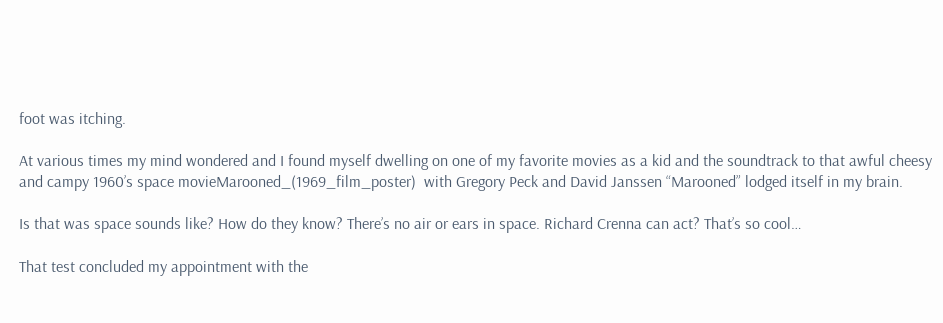foot was itching.

At various times my mind wondered and I found myself dwelling on one of my favorite movies as a kid and the soundtrack to that awful cheesy and campy 1960’s space movieMarooned_(1969_film_poster)  with Gregory Peck and David Janssen “Marooned” lodged itself in my brain.

Is that was space sounds like? How do they know? There’s no air or ears in space. Richard Crenna can act? That’s so cool…

That test concluded my appointment with the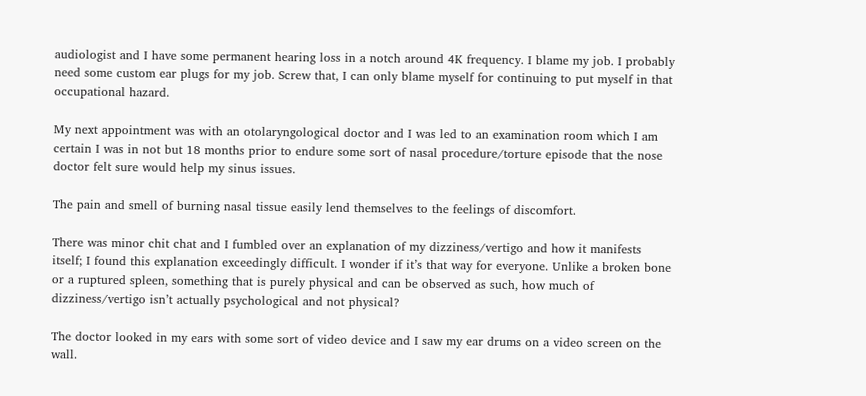audiologist and I have some permanent hearing loss in a notch around 4K frequency. I blame my job. I probably need some custom ear plugs for my job. Screw that, I can only blame myself for continuing to put myself in that occupational hazard.

My next appointment was with an otolaryngological doctor and I was led to an examination room which I am certain I was in not but 18 months prior to endure some sort of nasal procedure/torture episode that the nose doctor felt sure would help my sinus issues.

The pain and smell of burning nasal tissue easily lend themselves to the feelings of discomfort.

There was minor chit chat and I fumbled over an explanation of my dizziness/vertigo and how it manifests itself; I found this explanation exceedingly difficult. I wonder if it’s that way for everyone. Unlike a broken bone or a ruptured spleen, something that is purely physical and can be observed as such, how much of dizziness/vertigo isn’t actually psychological and not physical?

The doctor looked in my ears with some sort of video device and I saw my ear drums on a video screen on the wall.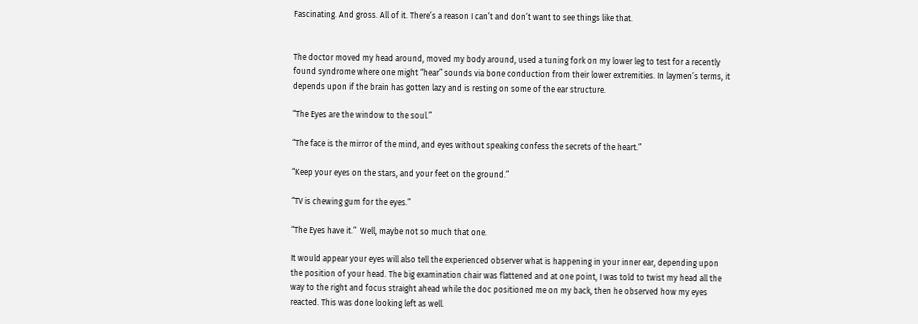Fascinating. And gross. All of it. There’s a reason I can’t and don’t want to see things like that.


The doctor moved my head around, moved my body around, used a tuning fork on my lower leg to test for a recently found syndrome where one might “hear” sounds via bone conduction from their lower extremities. In laymen’s terms, it depends upon if the brain has gotten lazy and is resting on some of the ear structure.

“The Eyes are the window to the soul.”

“The face is the mirror of the mind, and eyes without speaking confess the secrets of the heart.”

“Keep your eyes on the stars, and your feet on the ground.”

“TV is chewing gum for the eyes.”

“The Eyes have it.”  Well, maybe not so much that one.

It would appear your eyes will also tell the experienced observer what is happening in your inner ear, depending upon the position of your head. The big examination chair was flattened and at one point, I was told to twist my head all the way to the right and focus straight ahead while the doc positioned me on my back, then he observed how my eyes reacted. This was done looking left as well.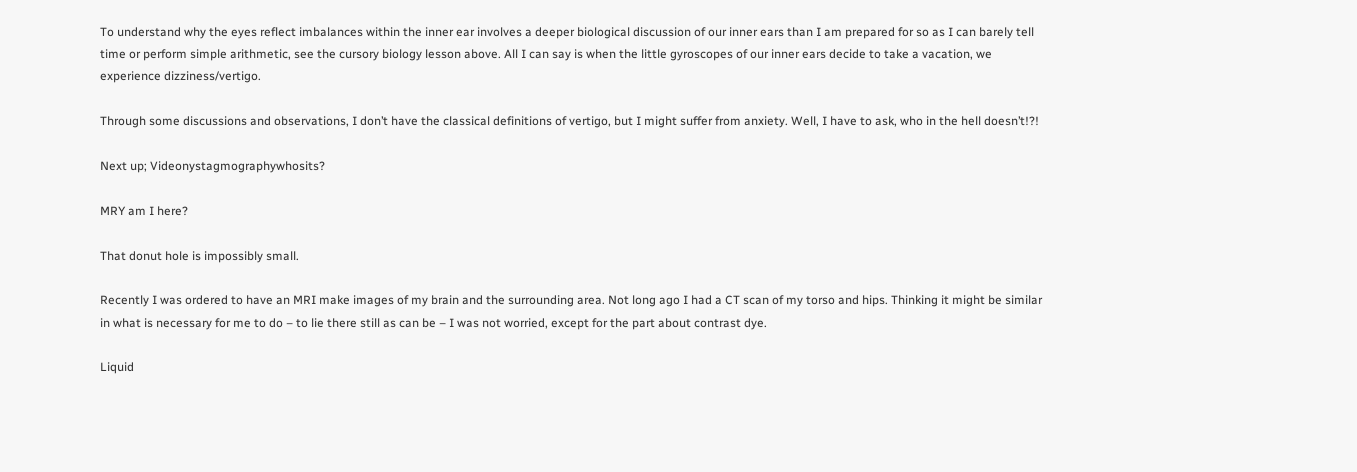To understand why the eyes reflect imbalances within the inner ear involves a deeper biological discussion of our inner ears than I am prepared for so as I can barely tell time or perform simple arithmetic, see the cursory biology lesson above. All I can say is when the little gyroscopes of our inner ears decide to take a vacation, we experience dizziness/vertigo.

Through some discussions and observations, I don’t have the classical definitions of vertigo, but I might suffer from anxiety. Well, I have to ask, who in the hell doesn’t!?!

Next up; Videonystagmographywhosits?

MRY am I here?

That donut hole is impossibly small.

Recently I was ordered to have an MRI make images of my brain and the surrounding area. Not long ago I had a CT scan of my torso and hips. Thinking it might be similar in what is necessary for me to do – to lie there still as can be – I was not worried, except for the part about contrast dye.

Liquid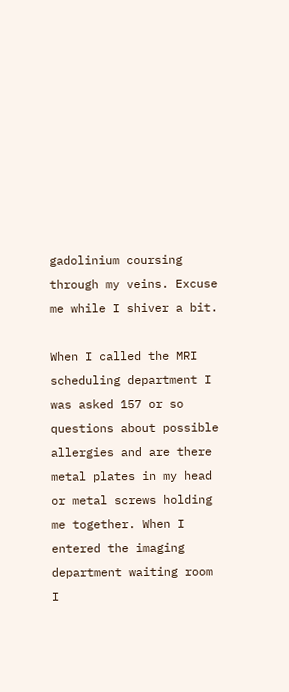gadolinium coursing through my veins. Excuse me while I shiver a bit.

When I called the MRI scheduling department I was asked 157 or so questions about possible allergies and are there metal plates in my head or metal screws holding me together. When I entered the imaging department waiting room I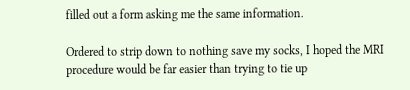filled out a form asking me the same information.

Ordered to strip down to nothing save my socks, I hoped the MRI procedure would be far easier than trying to tie up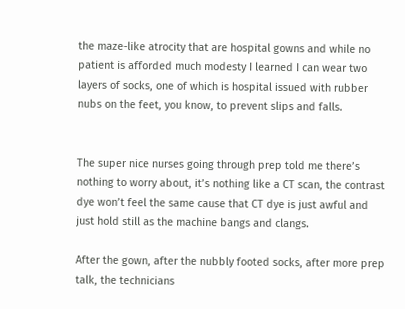the maze-like atrocity that are hospital gowns and while no patient is afforded much modesty I learned I can wear two layers of socks, one of which is hospital issued with rubber nubs on the feet, you know, to prevent slips and falls.


The super nice nurses going through prep told me there’s nothing to worry about, it’s nothing like a CT scan, the contrast dye won’t feel the same cause that CT dye is just awful and just hold still as the machine bangs and clangs.

After the gown, after the nubbly footed socks, after more prep talk, the technicians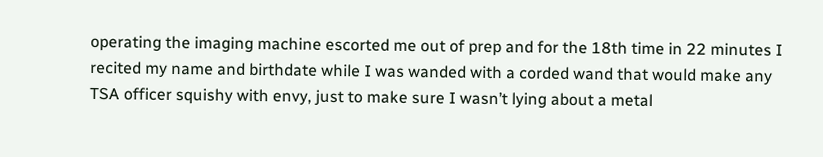operating the imaging machine escorted me out of prep and for the 18th time in 22 minutes I recited my name and birthdate while I was wanded with a corded wand that would make any TSA officer squishy with envy, just to make sure I wasn’t lying about a metal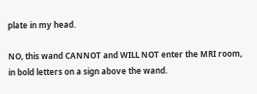plate in my head.

NO, this wand CANNOT and WILL NOT enter the MRI room, in bold letters on a sign above the wand.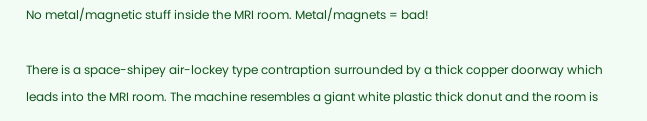No metal/magnetic stuff inside the MRI room. Metal/magnets = bad!

There is a space-shipey air-lockey type contraption surrounded by a thick copper doorway which leads into the MRI room. The machine resembles a giant white plastic thick donut and the room is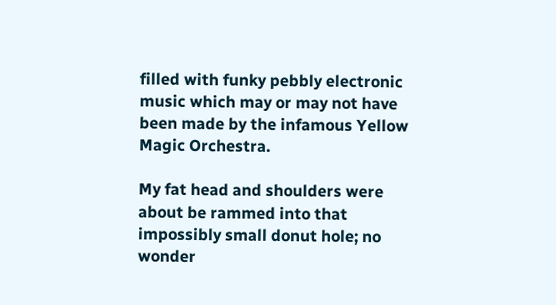filled with funky pebbly electronic music which may or may not have been made by the infamous Yellow Magic Orchestra.

My fat head and shoulders were about be rammed into that impossibly small donut hole; no wonder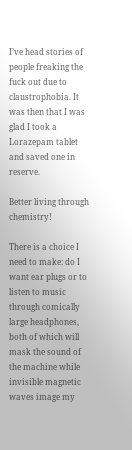I’ve head stories of people freaking the fuck out due to claustrophobia. It was then that I was glad I took a Lorazepam tablet and saved one in reserve.

Better living through chemistry!

There is a choice I need to make: do I want ear plugs or to listen to music through comically large headphones, both of which will mask the sound of the machine while invisible magnetic waves image my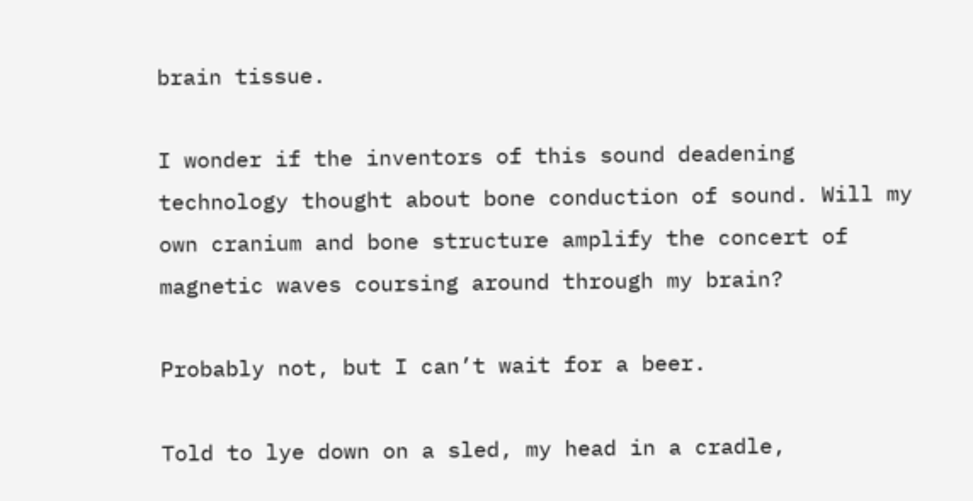brain tissue.

I wonder if the inventors of this sound deadening technology thought about bone conduction of sound. Will my own cranium and bone structure amplify the concert of magnetic waves coursing around through my brain?

Probably not, but I can’t wait for a beer.

Told to lye down on a sled, my head in a cradle,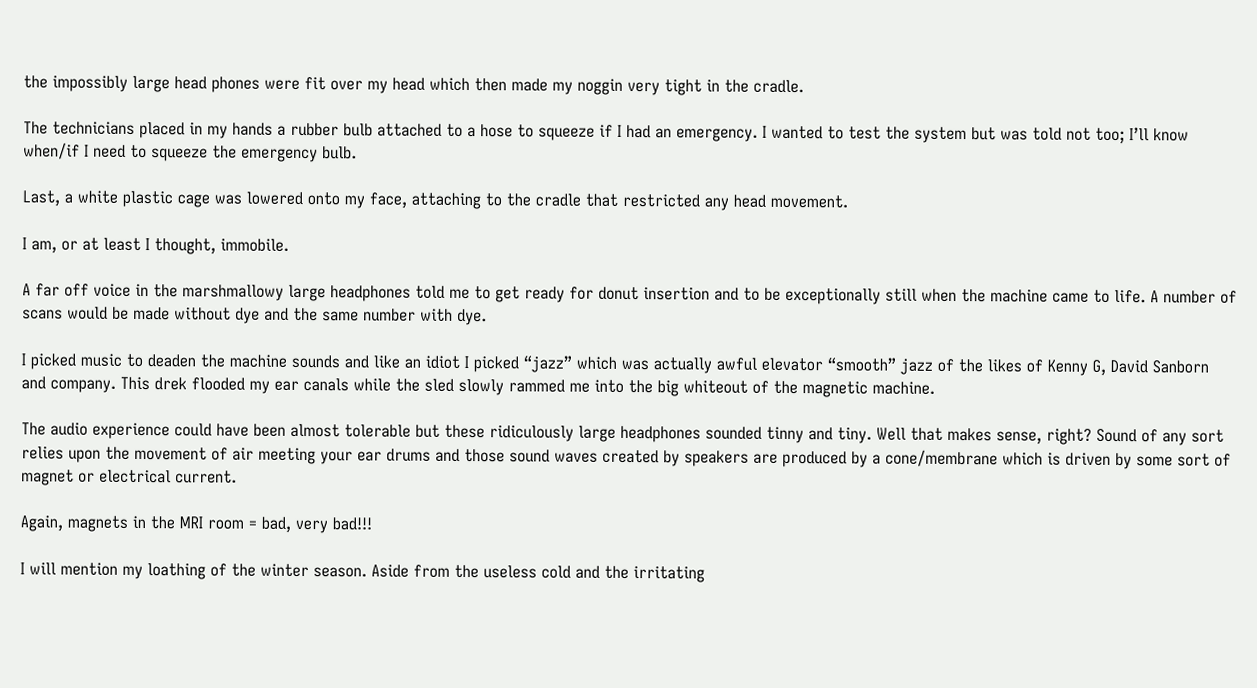the impossibly large head phones were fit over my head which then made my noggin very tight in the cradle.

The technicians placed in my hands a rubber bulb attached to a hose to squeeze if I had an emergency. I wanted to test the system but was told not too; I’ll know when/if I need to squeeze the emergency bulb.

Last, a white plastic cage was lowered onto my face, attaching to the cradle that restricted any head movement.

I am, or at least I thought, immobile.

A far off voice in the marshmallowy large headphones told me to get ready for donut insertion and to be exceptionally still when the machine came to life. A number of scans would be made without dye and the same number with dye.

I picked music to deaden the machine sounds and like an idiot I picked “jazz” which was actually awful elevator “smooth” jazz of the likes of Kenny G, David Sanborn and company. This drek flooded my ear canals while the sled slowly rammed me into the big whiteout of the magnetic machine.

The audio experience could have been almost tolerable but these ridiculously large headphones sounded tinny and tiny. Well that makes sense, right? Sound of any sort relies upon the movement of air meeting your ear drums and those sound waves created by speakers are produced by a cone/membrane which is driven by some sort of magnet or electrical current.

Again, magnets in the MRI room = bad, very bad!!!

I will mention my loathing of the winter season. Aside from the useless cold and the irritating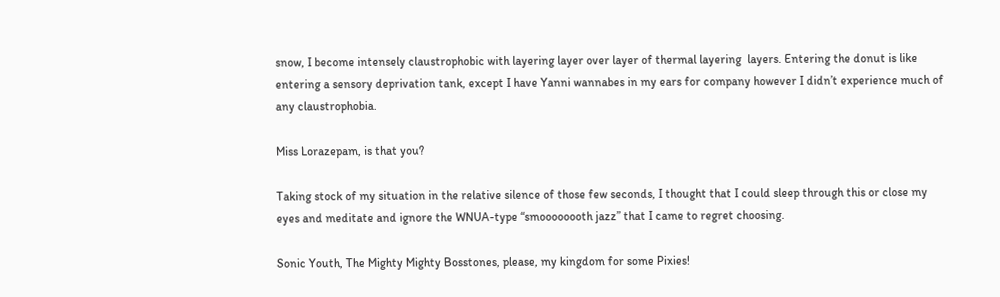snow, I become intensely claustrophobic with layering layer over layer of thermal layering  layers. Entering the donut is like entering a sensory deprivation tank, except I have Yanni wannabes in my ears for company however I didn’t experience much of any claustrophobia.

Miss Lorazepam, is that you?

Taking stock of my situation in the relative silence of those few seconds, I thought that I could sleep through this or close my eyes and meditate and ignore the WNUA-type “smoooooooth jazz” that I came to regret choosing.

Sonic Youth, The Mighty Mighty Bosstones, please, my kingdom for some Pixies!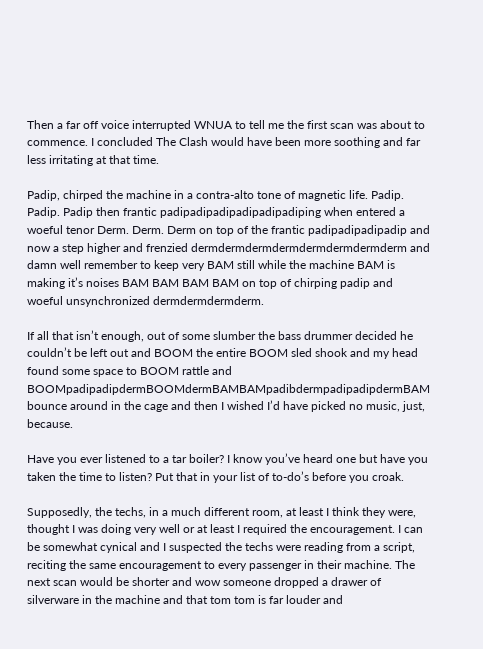Then a far off voice interrupted WNUA to tell me the first scan was about to commence. I concluded The Clash would have been more soothing and far less irritating at that time.

Padip, chirped the machine in a contra-alto tone of magnetic life. Padip. Padip. Padip then frantic padipadipadipadipadipadiping when entered a woeful tenor Derm. Derm. Derm on top of the frantic padipadipadipadip and now a step higher and frenzied dermdermdermdermdermdermdermderm and damn well remember to keep very BAM still while the machine BAM is making it’s noises BAM BAM BAM BAM on top of chirping padip and woeful unsynchronized dermdermdermderm.

If all that isn’t enough, out of some slumber the bass drummer decided he couldn’t be left out and BOOM the entire BOOM sled shook and my head found some space to BOOM rattle and BOOMpadipadipdermBOOMdermBAMBAMpadibdermpadipadipdermBAM bounce around in the cage and then I wished I’d have picked no music, just, because.

Have you ever listened to a tar boiler? I know you’ve heard one but have you taken the time to listen? Put that in your list of to-do’s before you croak.

Supposedly, the techs, in a much different room, at least I think they were, thought I was doing very well or at least I required the encouragement. I can be somewhat cynical and I suspected the techs were reading from a script, reciting the same encouragement to every passenger in their machine. The next scan would be shorter and wow someone dropped a drawer of silverware in the machine and that tom tom is far louder and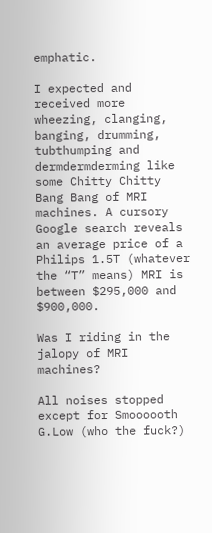emphatic.

I expected and received more wheezing, clanging, banging, drumming, tubthumping and dermdermderming like some Chitty Chitty Bang Bang of MRI machines. A cursory Google search reveals an average price of a Philips 1.5T (whatever the “T” means) MRI is between $295,000 and $900,000.

Was I riding in the jalopy of MRI machines?

All noises stopped except for Smoooooth G.Low (who the fuck?)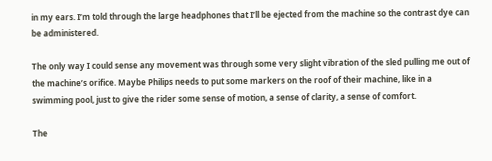in my ears. I’m told through the large headphones that I’ll be ejected from the machine so the contrast dye can be administered.

The only way I could sense any movement was through some very slight vibration of the sled pulling me out of the machine’s orifice. Maybe Philips needs to put some markers on the roof of their machine, like in a swimming pool, just to give the rider some sense of motion, a sense of clarity, a sense of comfort.

The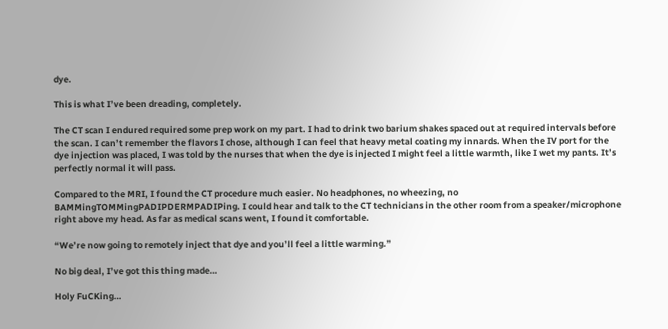dye.

This is what I’ve been dreading, completely.

The CT scan I endured required some prep work on my part. I had to drink two barium shakes spaced out at required intervals before the scan. I can’t remember the flavors I chose, although I can feel that heavy metal coating my innards. When the IV port for the dye injection was placed, I was told by the nurses that when the dye is injected I might feel a little warmth, like I wet my pants. It’s perfectly normal it will pass.

Compared to the MRI, I found the CT procedure much easier. No headphones, no wheezing, no BAMMingTOMMingPADIPDERMPADIPing. I could hear and talk to the CT technicians in the other room from a speaker/microphone right above my head. As far as medical scans went, I found it comfortable.

“We’re now going to remotely inject that dye and you’ll feel a little warming.”

No big deal, I’ve got this thing made…

Holy FuCKing…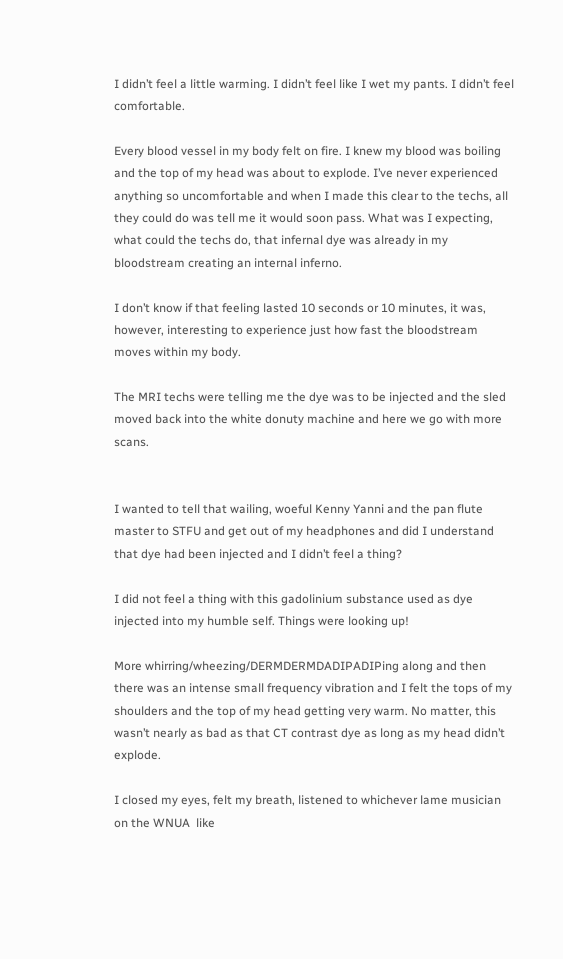I didn’t feel a little warming. I didn’t feel like I wet my pants. I didn’t feel comfortable.

Every blood vessel in my body felt on fire. I knew my blood was boiling and the top of my head was about to explode. I’ve never experienced anything so uncomfortable and when I made this clear to the techs, all they could do was tell me it would soon pass. What was I expecting, what could the techs do, that infernal dye was already in my bloodstream creating an internal inferno.

I don’t know if that feeling lasted 10 seconds or 10 minutes, it was, however, interesting to experience just how fast the bloodstream moves within my body.

The MRI techs were telling me the dye was to be injected and the sled moved back into the white donuty machine and here we go with more scans.


I wanted to tell that wailing, woeful Kenny Yanni and the pan flute master to STFU and get out of my headphones and did I understand that dye had been injected and I didn’t feel a thing?

I did not feel a thing with this gadolinium substance used as dye injected into my humble self. Things were looking up!

More whirring/wheezing/DERMDERMDADIPADIPing along and then there was an intense small frequency vibration and I felt the tops of my shoulders and the top of my head getting very warm. No matter, this wasn’t nearly as bad as that CT contrast dye as long as my head didn’t explode.

I closed my eyes, felt my breath, listened to whichever lame musician on the WNUA  like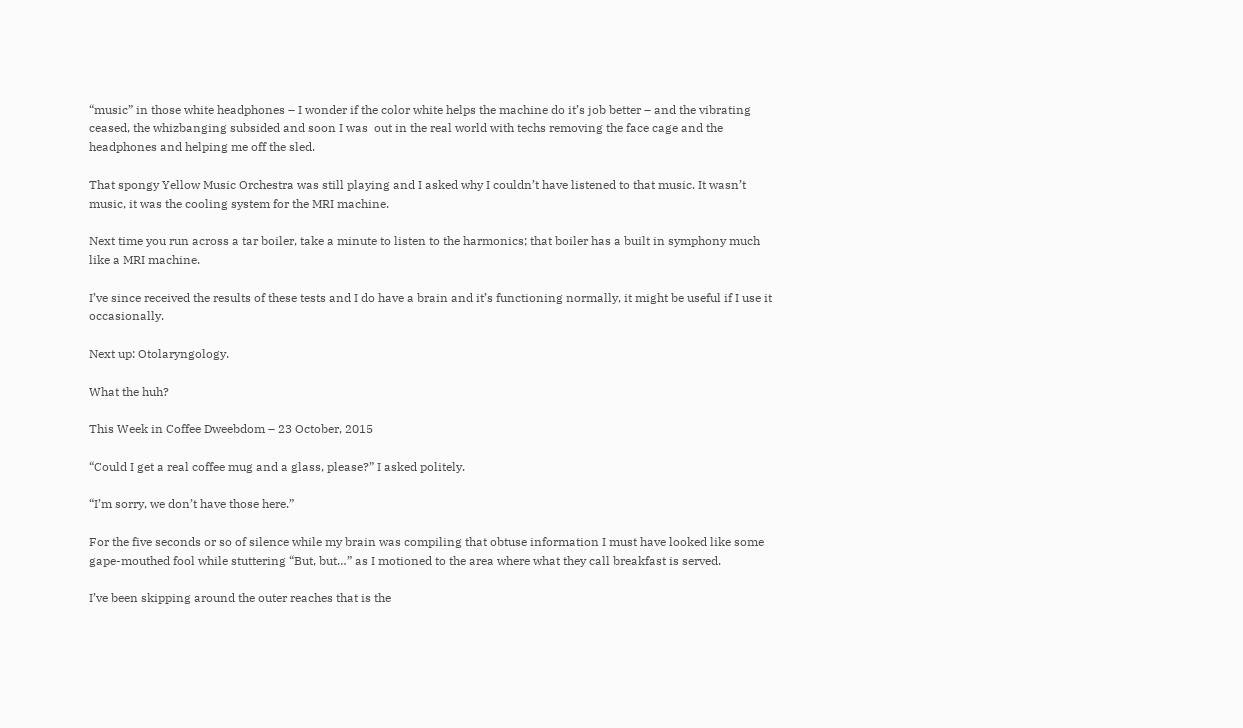“music” in those white headphones – I wonder if the color white helps the machine do it’s job better – and the vibrating ceased, the whizbanging subsided and soon I was  out in the real world with techs removing the face cage and the headphones and helping me off the sled.

That spongy Yellow Music Orchestra was still playing and I asked why I couldn’t have listened to that music. It wasn’t music, it was the cooling system for the MRI machine.

Next time you run across a tar boiler, take a minute to listen to the harmonics; that boiler has a built in symphony much like a MRI machine.

I’ve since received the results of these tests and I do have a brain and it’s functioning normally, it might be useful if I use it occasionally.

Next up: Otolaryngology.

What the huh?

This Week in Coffee Dweebdom – 23 October, 2015

“Could I get a real coffee mug and a glass, please?” I asked politely.

“I’m sorry, we don’t have those here.”

For the five seconds or so of silence while my brain was compiling that obtuse information I must have looked like some gape-mouthed fool while stuttering “But, but…” as I motioned to the area where what they call breakfast is served.

I’ve been skipping around the outer reaches that is the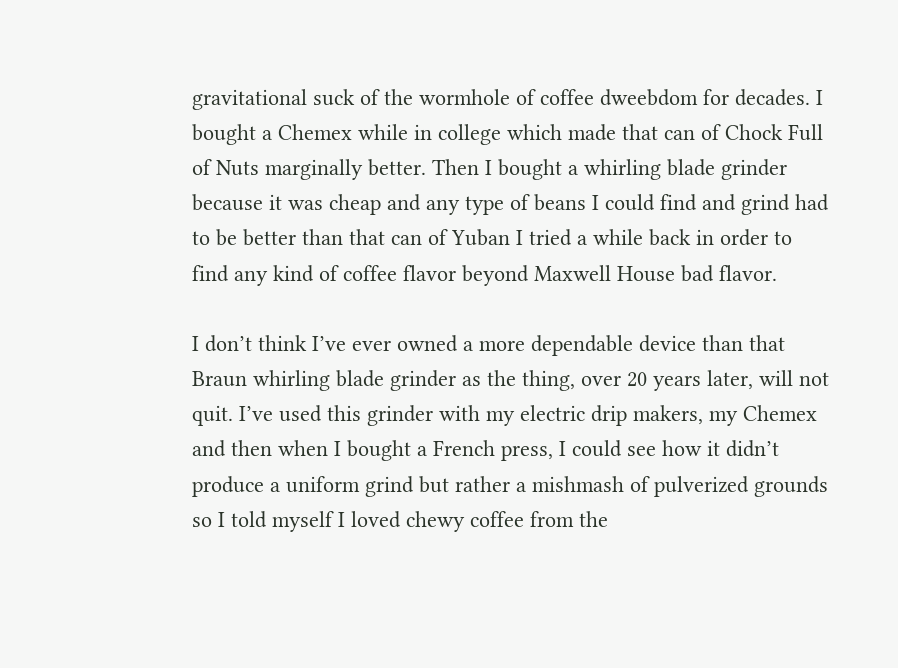gravitational suck of the wormhole of coffee dweebdom for decades. I bought a Chemex while in college which made that can of Chock Full of Nuts marginally better. Then I bought a whirling blade grinder because it was cheap and any type of beans I could find and grind had to be better than that can of Yuban I tried a while back in order to find any kind of coffee flavor beyond Maxwell House bad flavor.

I don’t think I’ve ever owned a more dependable device than that Braun whirling blade grinder as the thing, over 20 years later, will not quit. I’ve used this grinder with my electric drip makers, my Chemex and then when I bought a French press, I could see how it didn’t produce a uniform grind but rather a mishmash of pulverized grounds so I told myself I loved chewy coffee from the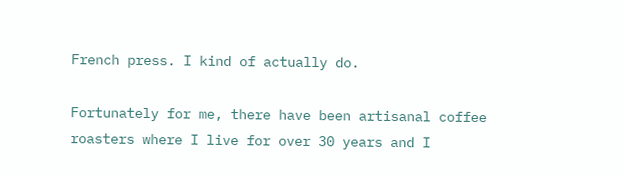French press. I kind of actually do.

Fortunately for me, there have been artisanal coffee roasters where I live for over 30 years and I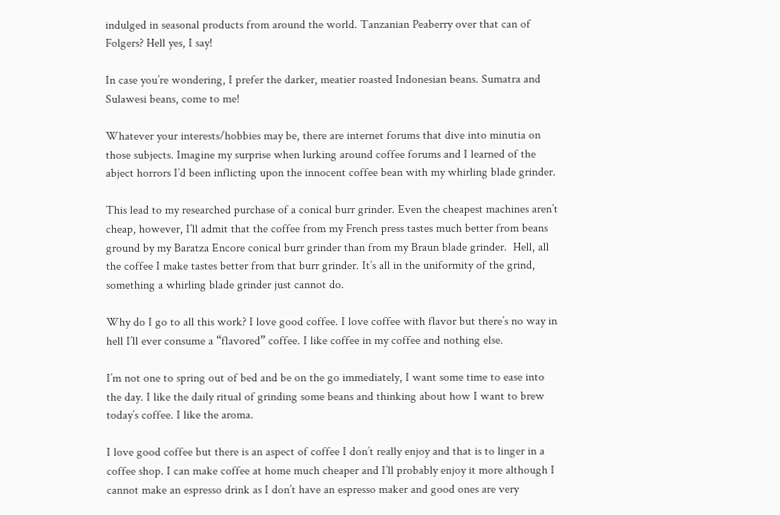indulged in seasonal products from around the world. Tanzanian Peaberry over that can of Folgers? Hell yes, I say!

In case you’re wondering, I prefer the darker, meatier roasted Indonesian beans. Sumatra and Sulawesi beans, come to me!

Whatever your interests/hobbies may be, there are internet forums that dive into minutia on those subjects. Imagine my surprise when lurking around coffee forums and I learned of the abject horrors I’d been inflicting upon the innocent coffee bean with my whirling blade grinder.

This lead to my researched purchase of a conical burr grinder. Even the cheapest machines aren’t cheap, however, I’ll admit that the coffee from my French press tastes much better from beans ground by my Baratza Encore conical burr grinder than from my Braun blade grinder.  Hell, all the coffee I make tastes better from that burr grinder. It’s all in the uniformity of the grind, something a whirling blade grinder just cannot do.

Why do I go to all this work? I love good coffee. I love coffee with flavor but there’s no way in hell I’ll ever consume a “flavored” coffee. I like coffee in my coffee and nothing else.

I’m not one to spring out of bed and be on the go immediately, I want some time to ease into the day. I like the daily ritual of grinding some beans and thinking about how I want to brew today’s coffee. I like the aroma.

I love good coffee but there is an aspect of coffee I don’t really enjoy and that is to linger in a coffee shop. I can make coffee at home much cheaper and I’ll probably enjoy it more although I cannot make an espresso drink as I don’t have an espresso maker and good ones are very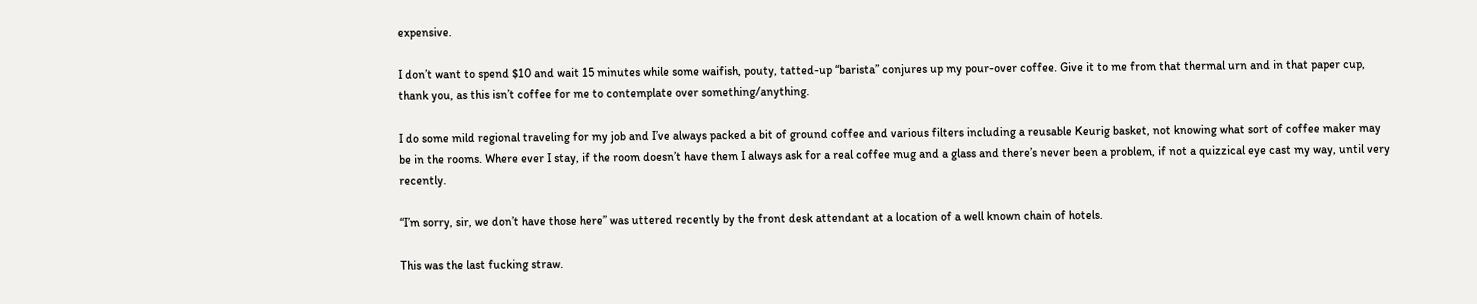expensive.

I don’t want to spend $10 and wait 15 minutes while some waifish, pouty, tatted-up “barista” conjures up my pour-over coffee. Give it to me from that thermal urn and in that paper cup, thank you, as this isn’t coffee for me to contemplate over something/anything.

I do some mild regional traveling for my job and I’ve always packed a bit of ground coffee and various filters including a reusable Keurig basket, not knowing what sort of coffee maker may be in the rooms. Where ever I stay, if the room doesn’t have them I always ask for a real coffee mug and a glass and there’s never been a problem, if not a quizzical eye cast my way, until very recently.

“I’m sorry, sir, we don’t have those here” was uttered recently by the front desk attendant at a location of a well known chain of hotels.

This was the last fucking straw.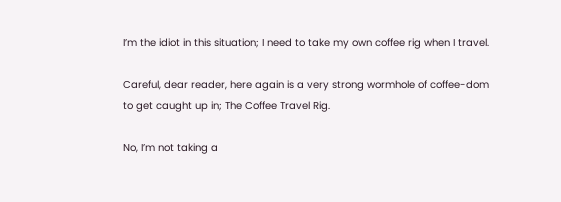I’m the idiot in this situation; I need to take my own coffee rig when I travel.

Careful, dear reader, here again is a very strong wormhole of coffee-dom to get caught up in; The Coffee Travel Rig.

No, I’m not taking a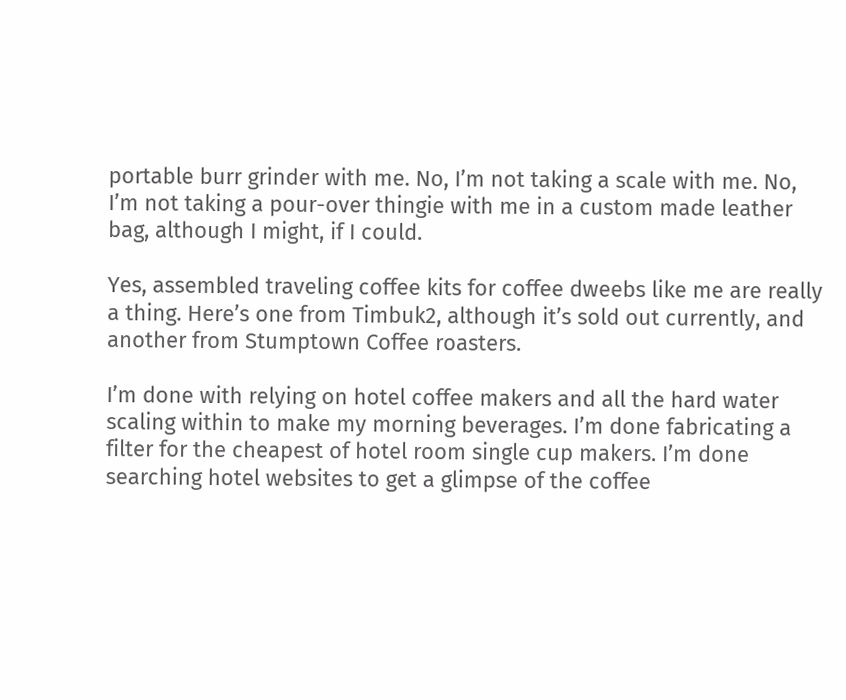portable burr grinder with me. No, I’m not taking a scale with me. No, I’m not taking a pour-over thingie with me in a custom made leather bag, although I might, if I could.

Yes, assembled traveling coffee kits for coffee dweebs like me are really a thing. Here’s one from Timbuk2, although it’s sold out currently, and another from Stumptown Coffee roasters.

I’m done with relying on hotel coffee makers and all the hard water scaling within to make my morning beverages. I’m done fabricating a filter for the cheapest of hotel room single cup makers. I’m done searching hotel websites to get a glimpse of the coffee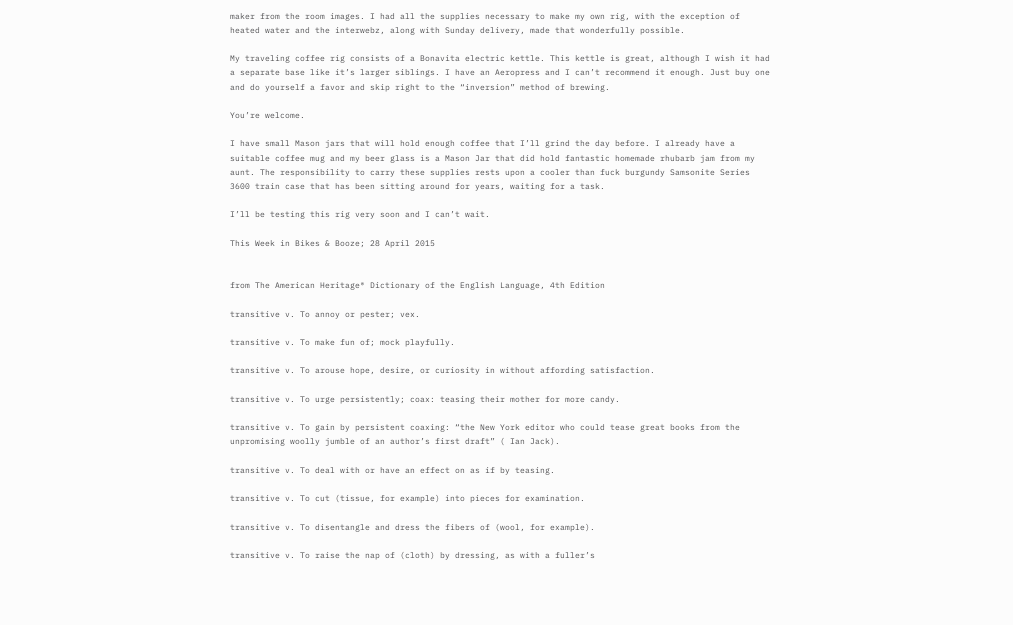maker from the room images. I had all the supplies necessary to make my own rig, with the exception of heated water and the interwebz, along with Sunday delivery, made that wonderfully possible.

My traveling coffee rig consists of a Bonavita electric kettle. This kettle is great, although I wish it had a separate base like it’s larger siblings. I have an Aeropress and I can’t recommend it enough. Just buy one and do yourself a favor and skip right to the “inversion” method of brewing.

You’re welcome.

I have small Mason jars that will hold enough coffee that I’ll grind the day before. I already have a suitable coffee mug and my beer glass is a Mason Jar that did hold fantastic homemade rhubarb jam from my aunt. The responsibility to carry these supplies rests upon a cooler than fuck burgundy Samsonite Series 3600 train case that has been sitting around for years, waiting for a task.

I’ll be testing this rig very soon and I can’t wait.

This Week in Bikes & Booze; 28 April 2015


from The American Heritage® Dictionary of the English Language, 4th Edition

transitive v. To annoy or pester; vex.

transitive v. To make fun of; mock playfully.

transitive v. To arouse hope, desire, or curiosity in without affording satisfaction.

transitive v. To urge persistently; coax: teasing their mother for more candy.

transitive v. To gain by persistent coaxing: “the New York editor who could tease great books from the unpromising woolly jumble of an author’s first draft” ( Ian Jack).

transitive v. To deal with or have an effect on as if by teasing.

transitive v. To cut (tissue, for example) into pieces for examination.

transitive v. To disentangle and dress the fibers of (wool, for example).

transitive v. To raise the nap of (cloth) by dressing, as with a fuller’s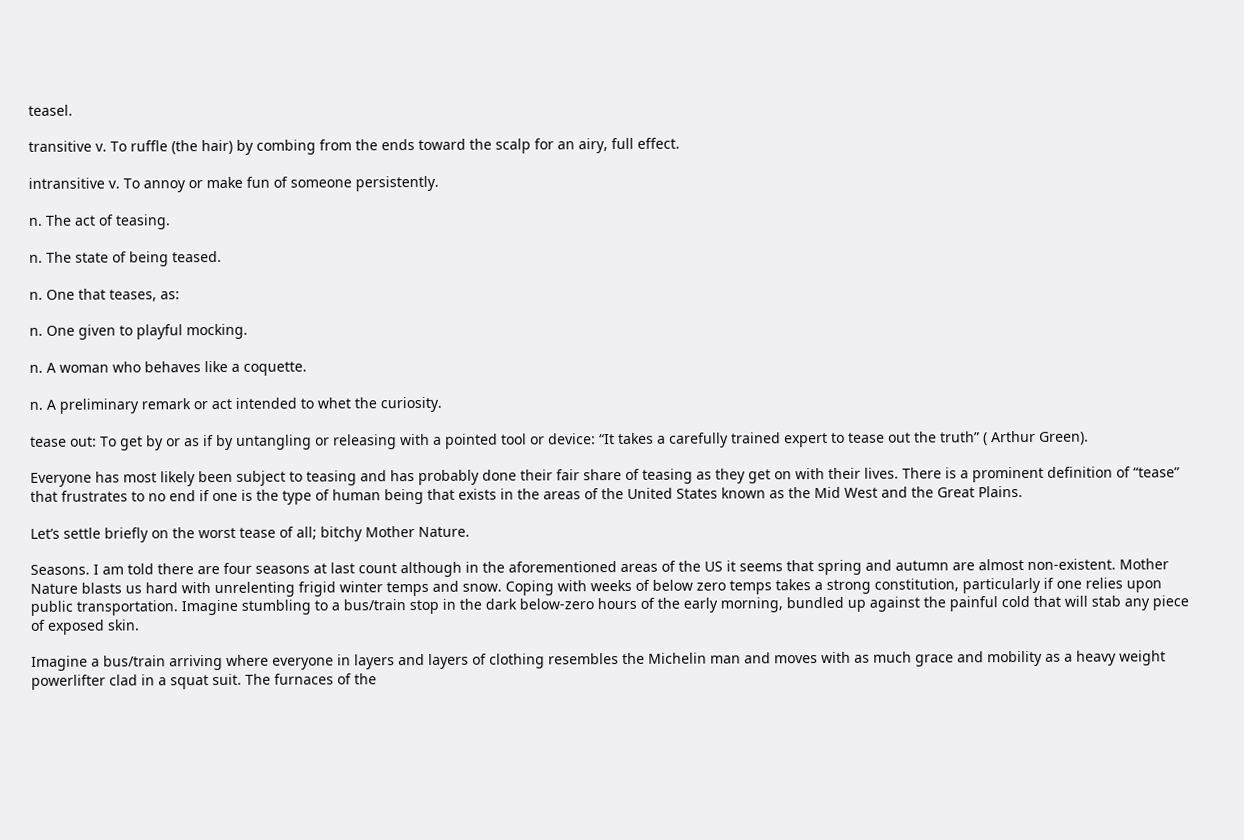teasel.

transitive v. To ruffle (the hair) by combing from the ends toward the scalp for an airy, full effect.

intransitive v. To annoy or make fun of someone persistently.

n. The act of teasing.

n. The state of being teased.

n. One that teases, as:

n. One given to playful mocking.

n. A woman who behaves like a coquette.

n. A preliminary remark or act intended to whet the curiosity.

tease out: To get by or as if by untangling or releasing with a pointed tool or device: “It takes a carefully trained expert to tease out the truth” ( Arthur Green).

Everyone has most likely been subject to teasing and has probably done their fair share of teasing as they get on with their lives. There is a prominent definition of “tease” that frustrates to no end if one is the type of human being that exists in the areas of the United States known as the Mid West and the Great Plains.

Let’s settle briefly on the worst tease of all; bitchy Mother Nature.

Seasons. I am told there are four seasons at last count although in the aforementioned areas of the US it seems that spring and autumn are almost non-existent. Mother Nature blasts us hard with unrelenting frigid winter temps and snow. Coping with weeks of below zero temps takes a strong constitution, particularly if one relies upon public transportation. Imagine stumbling to a bus/train stop in the dark below-zero hours of the early morning, bundled up against the painful cold that will stab any piece of exposed skin.

Imagine a bus/train arriving where everyone in layers and layers of clothing resembles the Michelin man and moves with as much grace and mobility as a heavy weight powerlifter clad in a squat suit. The furnaces of the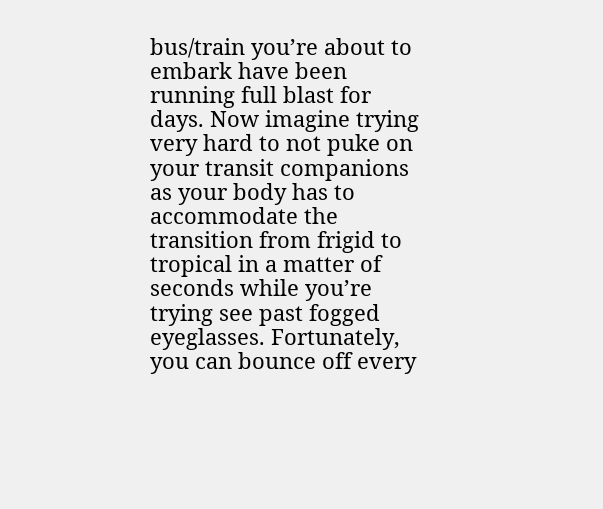bus/train you’re about to embark have been running full blast for days. Now imagine trying very hard to not puke on your transit companions as your body has to accommodate the transition from frigid to tropical in a matter of seconds while you’re trying see past fogged eyeglasses. Fortunately, you can bounce off every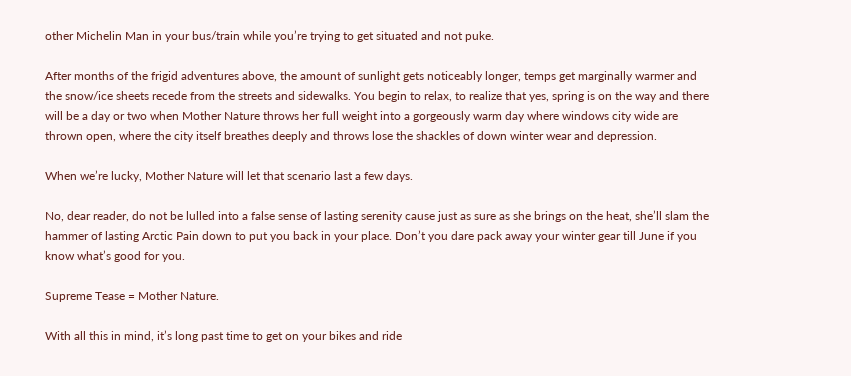other Michelin Man in your bus/train while you’re trying to get situated and not puke.

After months of the frigid adventures above, the amount of sunlight gets noticeably longer, temps get marginally warmer and the snow/ice sheets recede from the streets and sidewalks. You begin to relax, to realize that yes, spring is on the way and there will be a day or two when Mother Nature throws her full weight into a gorgeously warm day where windows city wide are thrown open, where the city itself breathes deeply and throws lose the shackles of down winter wear and depression.

When we’re lucky, Mother Nature will let that scenario last a few days.

No, dear reader, do not be lulled into a false sense of lasting serenity cause just as sure as she brings on the heat, she’ll slam the hammer of lasting Arctic Pain down to put you back in your place. Don’t you dare pack away your winter gear till June if you know what’s good for you.

Supreme Tease = Mother Nature.

With all this in mind, it’s long past time to get on your bikes and ride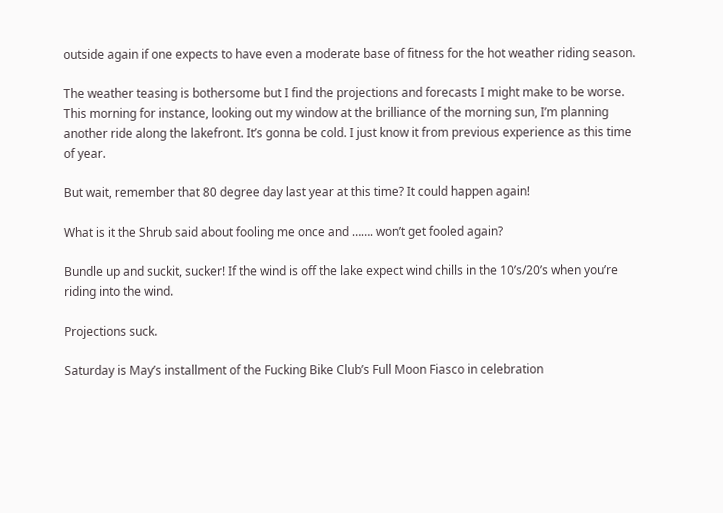outside again if one expects to have even a moderate base of fitness for the hot weather riding season.

The weather teasing is bothersome but I find the projections and forecasts I might make to be worse. This morning for instance, looking out my window at the brilliance of the morning sun, I’m planning another ride along the lakefront. It’s gonna be cold. I just know it from previous experience as this time of year.

But wait, remember that 80 degree day last year at this time? It could happen again!

What is it the Shrub said about fooling me once and ……. won’t get fooled again?

Bundle up and suckit, sucker! If the wind is off the lake expect wind chills in the 10’s/20’s when you’re riding into the wind.

Projections suck.

Saturday is May’s installment of the Fucking Bike Club’s Full Moon Fiasco in celebration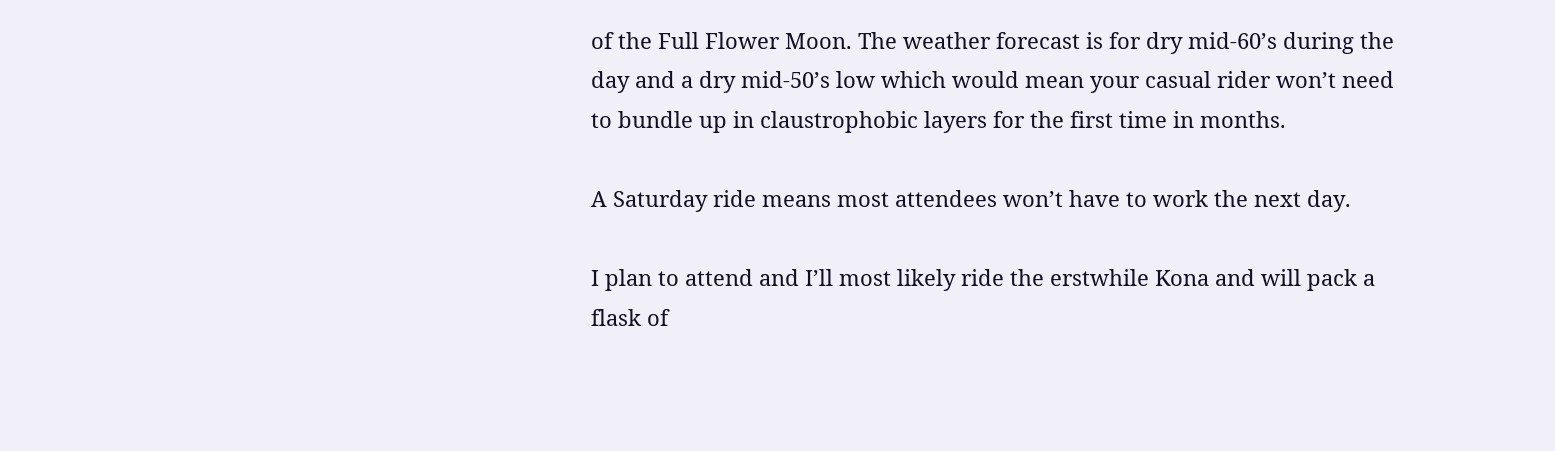of the Full Flower Moon. The weather forecast is for dry mid-60’s during the day and a dry mid-50’s low which would mean your casual rider won’t need to bundle up in claustrophobic layers for the first time in months.

A Saturday ride means most attendees won’t have to work the next day.

I plan to attend and I’ll most likely ride the erstwhile Kona and will pack a flask of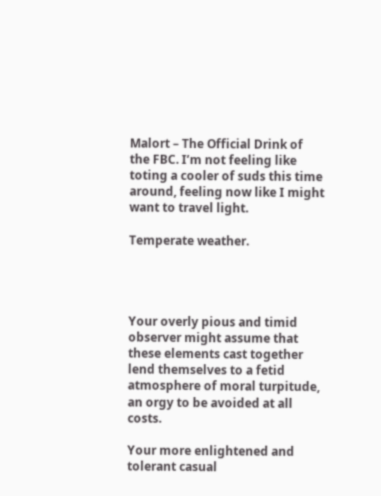Malort – The Official Drink of the FBC. I’m not feeling like toting a cooler of suds this time around, feeling now like I might want to travel light.

Temperate weather.




Your overly pious and timid observer might assume that these elements cast together lend themselves to a fetid atmosphere of moral turpitude, an orgy to be avoided at all costs.

Your more enlightened and tolerant casual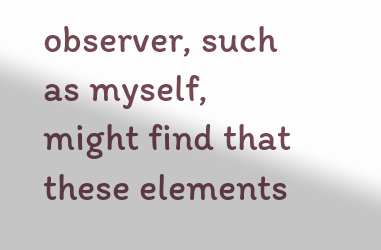observer, such as myself, might find that these elements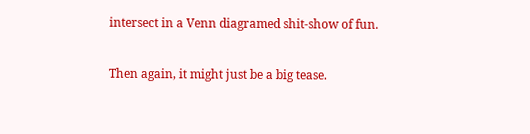intersect in a Venn diagramed shit-show of fun.

Then again, it might just be a big tease.